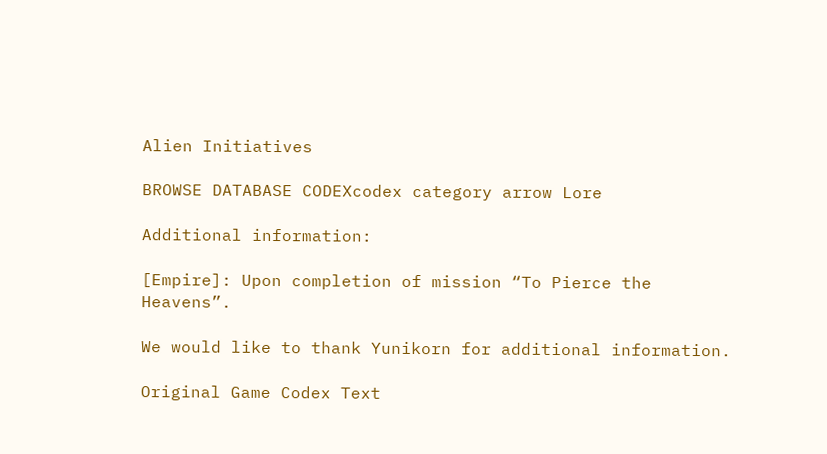Alien Initiatives

BROWSE DATABASE CODEXcodex category arrow Lore

Additional information:

[Empire]: Upon completion of mission “To Pierce the Heavens”.

We would like to thank Yunikorn for additional information.

Original Game Codex Text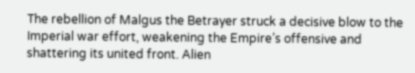The rebellion of Malgus the Betrayer struck a decisive blow to the Imperial war effort, weakening the Empire’s offensive and shattering its united front. Alien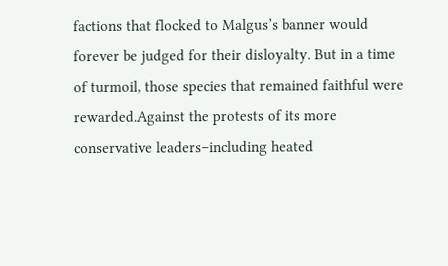factions that flocked to Malgus’s banner would forever be judged for their disloyalty. But in a time of turmoil, those species that remained faithful were rewarded.Against the protests of its more conservative leaders–including heated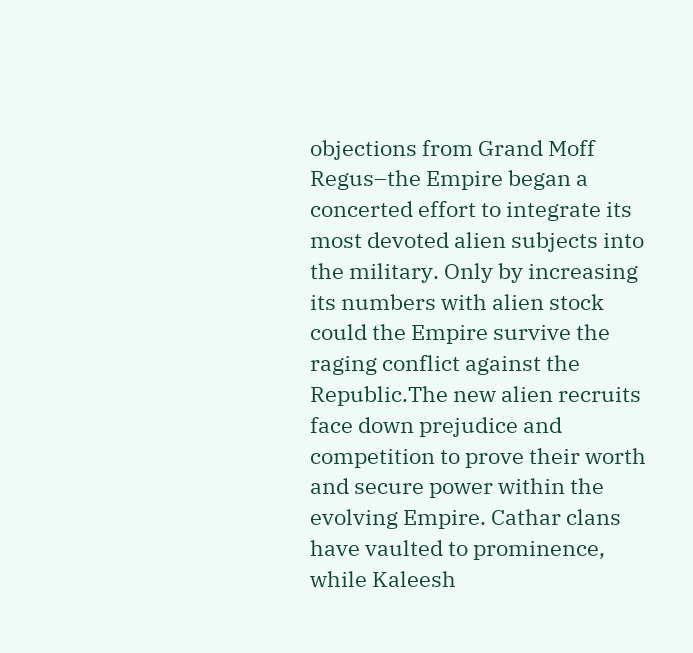objections from Grand Moff Regus–the Empire began a concerted effort to integrate its most devoted alien subjects into the military. Only by increasing its numbers with alien stock could the Empire survive the raging conflict against the Republic.The new alien recruits face down prejudice and competition to prove their worth and secure power within the evolving Empire. Cathar clans have vaulted to prominence, while Kaleesh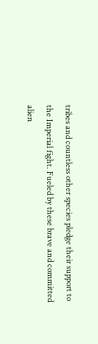tribes and countless other species pledge their support to the Imperial fight. Fueled by these brave and committed alien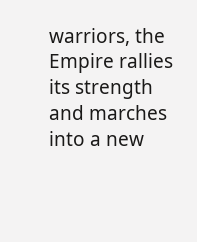warriors, the Empire rallies its strength and marches into a new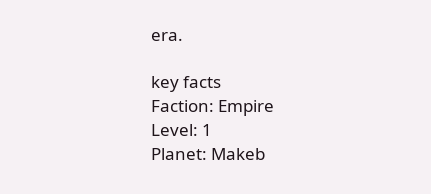era.

key facts
Faction: Empire
Level: 1
Planet: Makeb